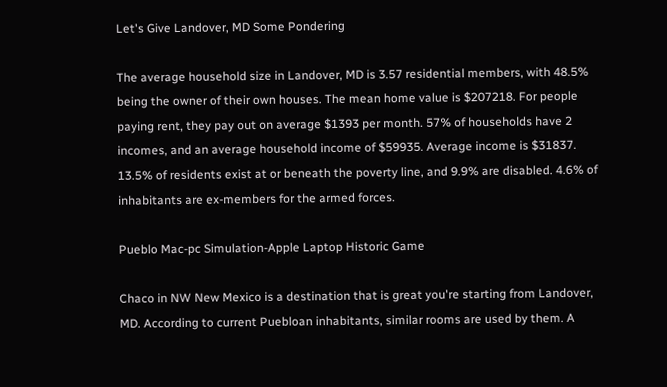Let's Give Landover, MD Some Pondering

The average household size in Landover, MD is 3.57 residential members, with 48.5% being the owner of their own houses. The mean home value is $207218. For people paying rent, they pay out on average $1393 per month. 57% of households have 2 incomes, and an average household income of $59935. Average income is $31837. 13.5% of residents exist at or beneath the poverty line, and 9.9% are disabled. 4.6% of inhabitants are ex-members for the armed forces.

Pueblo Mac-pc Simulation-Apple Laptop Historic Game

Chaco in NW New Mexico is a destination that is great you're starting from Landover, MD. According to current Puebloan inhabitants, similar rooms are used by them. A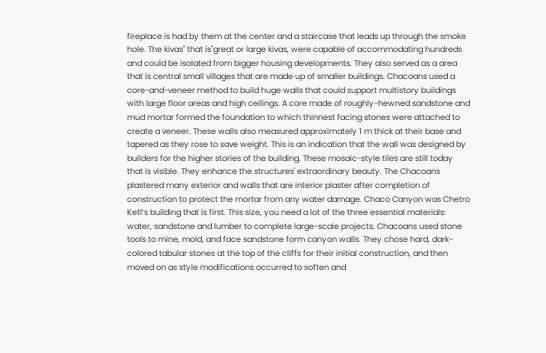fireplace is had by them at the center and a staircase that leads up through the smoke hole. The kivas" that is"great or large kivas, were capable of accommodating hundreds and could be isolated from bigger housing developments. They also served as a area that is central small villages that are made up of smaller buildings. Chacoans used a core-and-veneer method to build huge walls that could support multistory buildings with large floor areas and high ceilings. A core made of roughly-hewned sandstone and mud mortar formed the foundation to which thinnest facing stones were attached to create a veneer. These walls also measured approximately 1 m thick at their base and tapered as they rose to save weight. This is an indication that the wall was designed by builders for the higher stories of the building. These mosaic-style tiles are still today that is visible. They enhance the structures' extraordinary beauty. The Chacoans plastered many exterior and walls that are interior plaster after completion of construction to protect the mortar from any water damage. Chaco Canyon was Chetro Ketl’s building that is first. This size, you need a lot of the three essential materials: water, sandstone and lumber to complete large-scale projects. Chacoans used stone tools to mine, mold, and face sandstone form canyon walls. They chose hard, dark-colored tabular stones at the top of the cliffs for their initial construction, and then moved on as style modifications occurred to soften and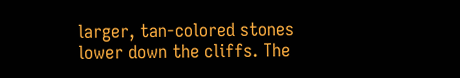larger, tan-colored stones lower down the cliffs. The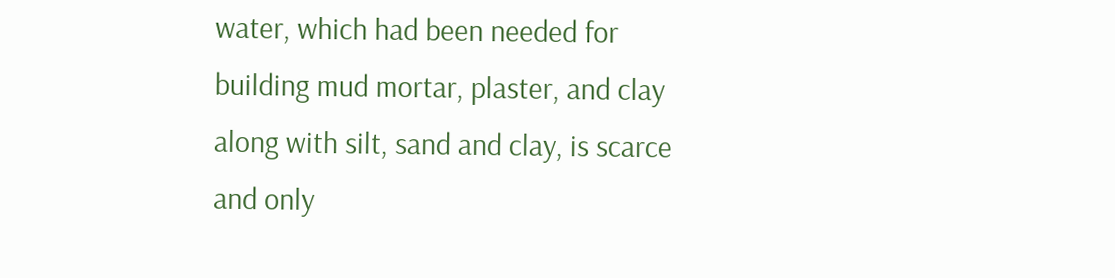water, which had been needed for building mud mortar, plaster, and clay along with silt, sand and clay, is scarce and only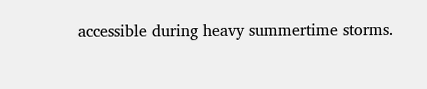accessible during heavy summertime storms.